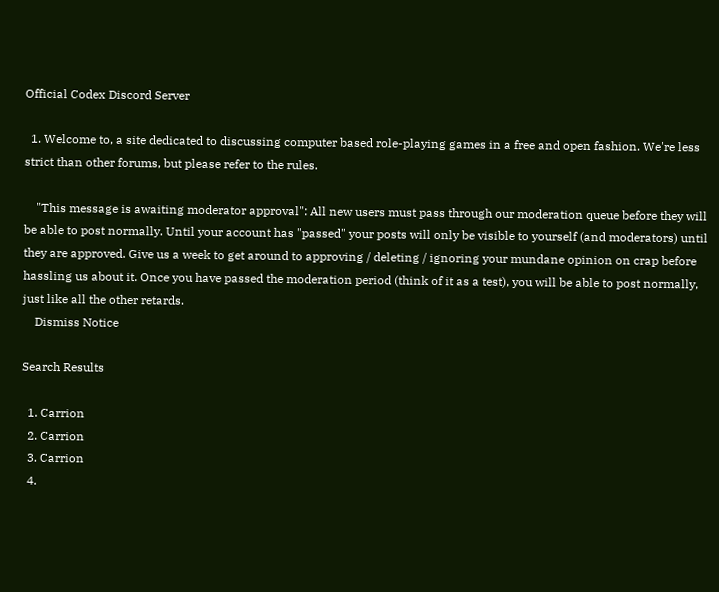Official Codex Discord Server

  1. Welcome to, a site dedicated to discussing computer based role-playing games in a free and open fashion. We're less strict than other forums, but please refer to the rules.

    "This message is awaiting moderator approval": All new users must pass through our moderation queue before they will be able to post normally. Until your account has "passed" your posts will only be visible to yourself (and moderators) until they are approved. Give us a week to get around to approving / deleting / ignoring your mundane opinion on crap before hassling us about it. Once you have passed the moderation period (think of it as a test), you will be able to post normally, just like all the other retards.
    Dismiss Notice

Search Results

  1. Carrion
  2. Carrion
  3. Carrion
  4.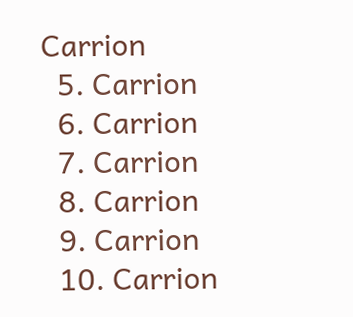Carrion
  5. Carrion
  6. Carrion
  7. Carrion
  8. Carrion
  9. Carrion
  10. Carrion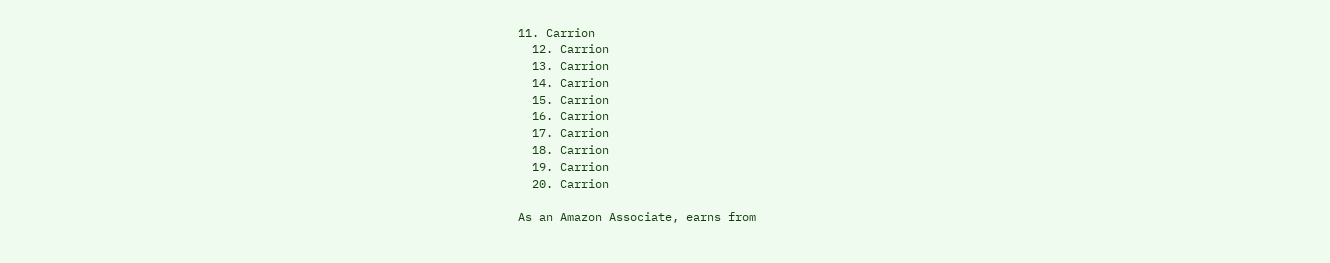11. Carrion
  12. Carrion
  13. Carrion
  14. Carrion
  15. Carrion
  16. Carrion
  17. Carrion
  18. Carrion
  19. Carrion
  20. Carrion

As an Amazon Associate, earns from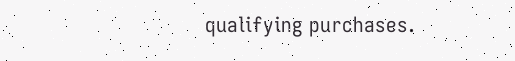qualifying purchases.